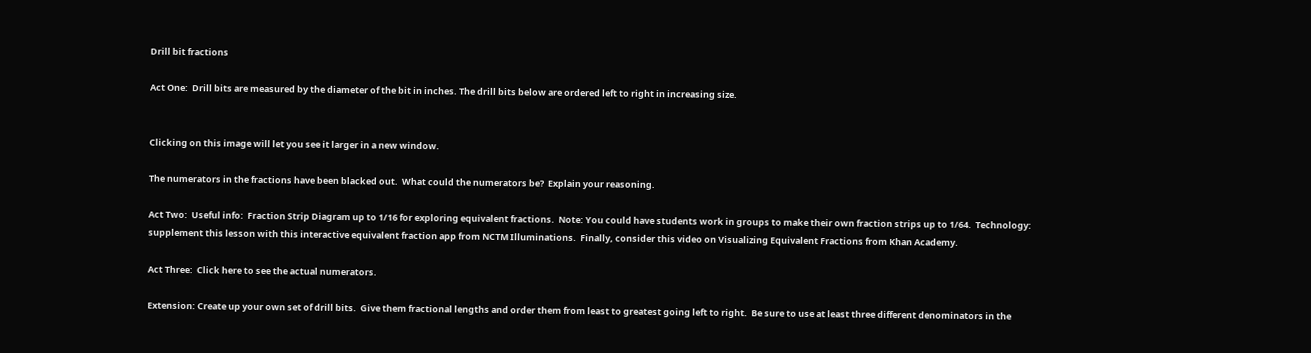Drill bit fractions

Act One:  Drill bits are measured by the diameter of the bit in inches. The drill bits below are ordered left to right in increasing size.


Clicking on this image will let you see it larger in a new window.

The numerators in the fractions have been blacked out.  What could the numerators be?  Explain your reasoning.

Act Two:  Useful info:  Fraction Strip Diagram up to 1/16 for exploring equivalent fractions.  Note: You could have students work in groups to make their own fraction strips up to 1/64.  Technology: supplement this lesson with this interactive equivalent fraction app from NCTM Illuminations.  Finally, consider this video on Visualizing Equivalent Fractions from Khan Academy.

Act Three:  Click here to see the actual numerators.

Extension: Create up your own set of drill bits.  Give them fractional lengths and order them from least to greatest going left to right.  Be sure to use at least three different denominators in the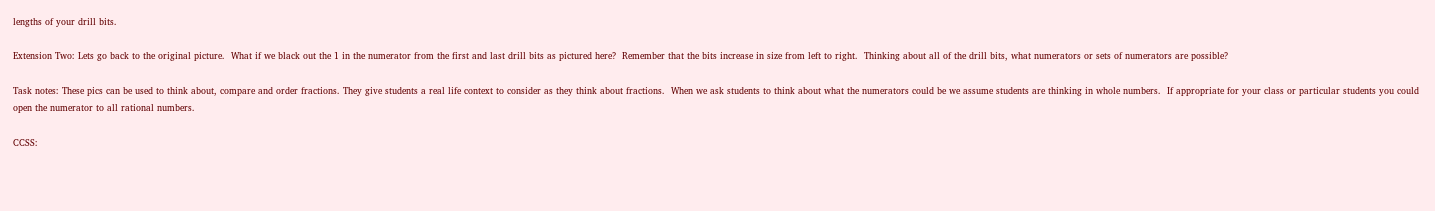lengths of your drill bits.

Extension Two: Lets go back to the original picture.  What if we black out the 1 in the numerator from the first and last drill bits as pictured here?  Remember that the bits increase in size from left to right.  Thinking about all of the drill bits, what numerators or sets of numerators are possible?

Task notes: These pics can be used to think about, compare and order fractions. They give students a real life context to consider as they think about fractions.  When we ask students to think about what the numerators could be we assume students are thinking in whole numbers.  If appropriate for your class or particular students you could open the numerator to all rational numbers.

CCSS: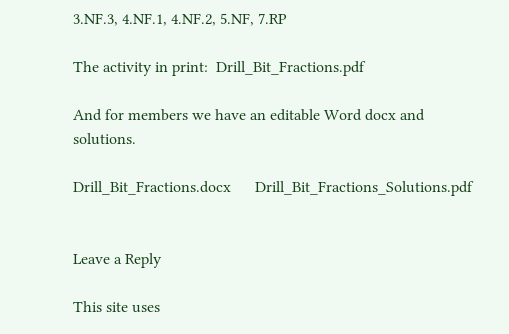3.NF.3, 4.NF.1, 4.NF.2, 5.NF, 7.RP

The activity in print:  Drill_Bit_Fractions.pdf

And for members we have an editable Word docx and solutions.

Drill_Bit_Fractions.docx      Drill_Bit_Fractions_Solutions.pdf


Leave a Reply

This site uses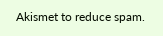Akismet to reduce spam.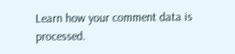Learn how your comment data is processed.